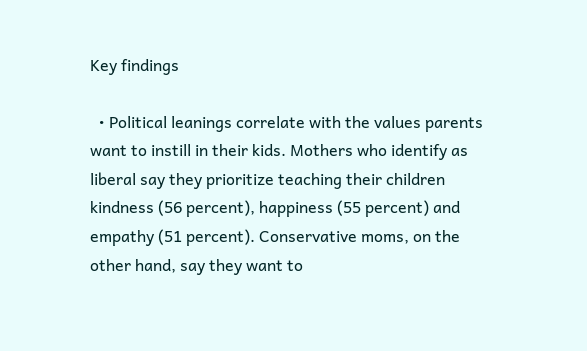Key findings

  • Political leanings correlate with the values parents want to instill in their kids. Mothers who identify as liberal say they prioritize teaching their children kindness (56 percent), happiness (55 percent) and empathy (51 percent). Conservative moms, on the other hand, say they want to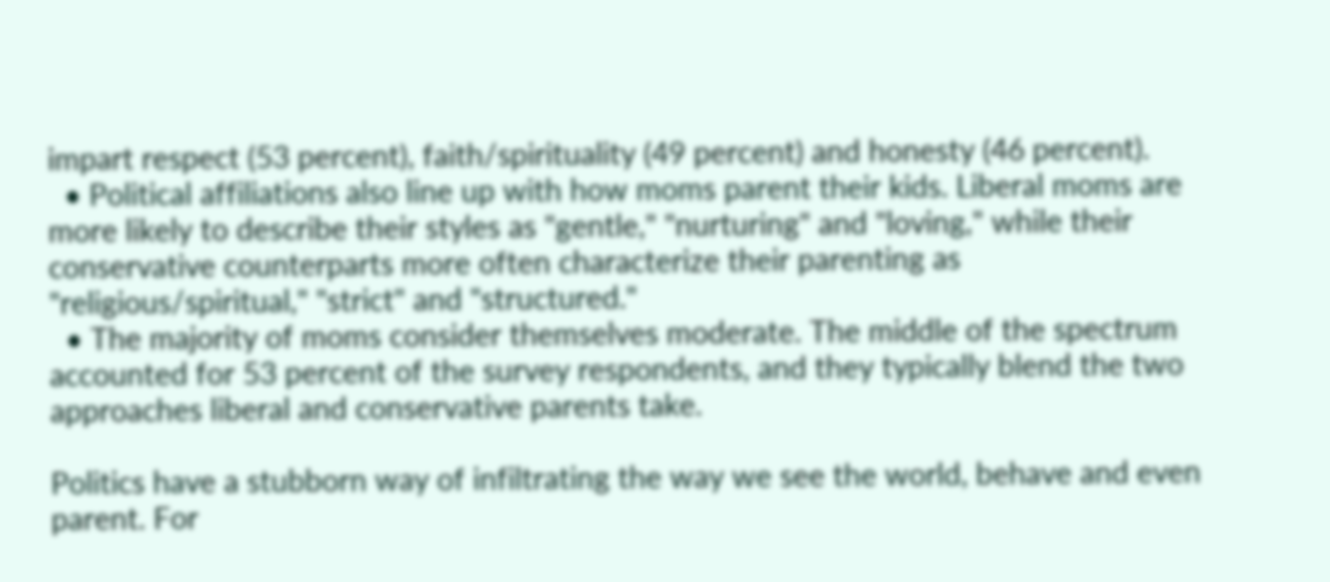impart respect (53 percent), faith/spirituality (49 percent) and honesty (46 percent).
  • Political affiliations also line up with how moms parent their kids. Liberal moms are more likely to describe their styles as "gentle," "nurturing" and "loving," while their conservative counterparts more often characterize their parenting as "religious/spiritual," "strict" and "structured."
  • The majority of moms consider themselves moderate. The middle of the spectrum accounted for 53 percent of the survey respondents, and they typically blend the two approaches liberal and conservative parents take.

Politics have a stubborn way of infiltrating the way we see the world, behave and even parent. For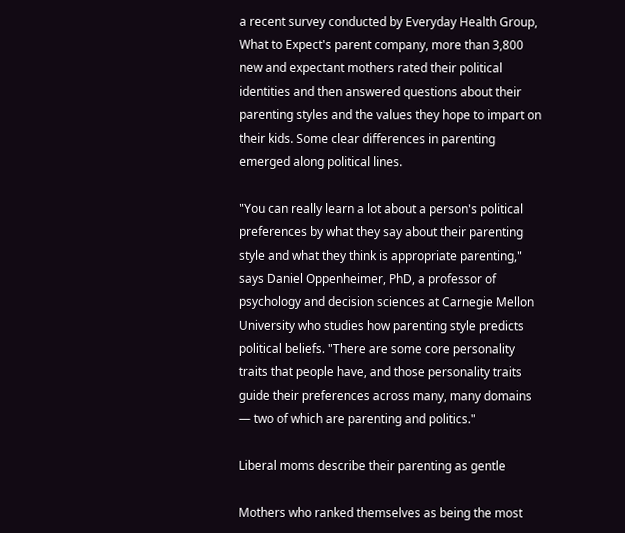a recent survey conducted by Everyday Health Group, What to Expect's parent company, more than 3,800 new and expectant mothers rated their political identities and then answered questions about their parenting styles and the values they hope to impart on their kids. Some clear differences in parenting emerged along political lines.

"You can really learn a lot about a person's political preferences by what they say about their parenting style and what they think is appropriate parenting," says Daniel Oppenheimer, PhD, a professor of psychology and decision sciences at Carnegie Mellon University who studies how parenting style predicts political beliefs. "There are some core personality traits that people have, and those personality traits guide their preferences across many, many domains — two of which are parenting and politics."

Liberal moms describe their parenting as gentle

Mothers who ranked themselves as being the most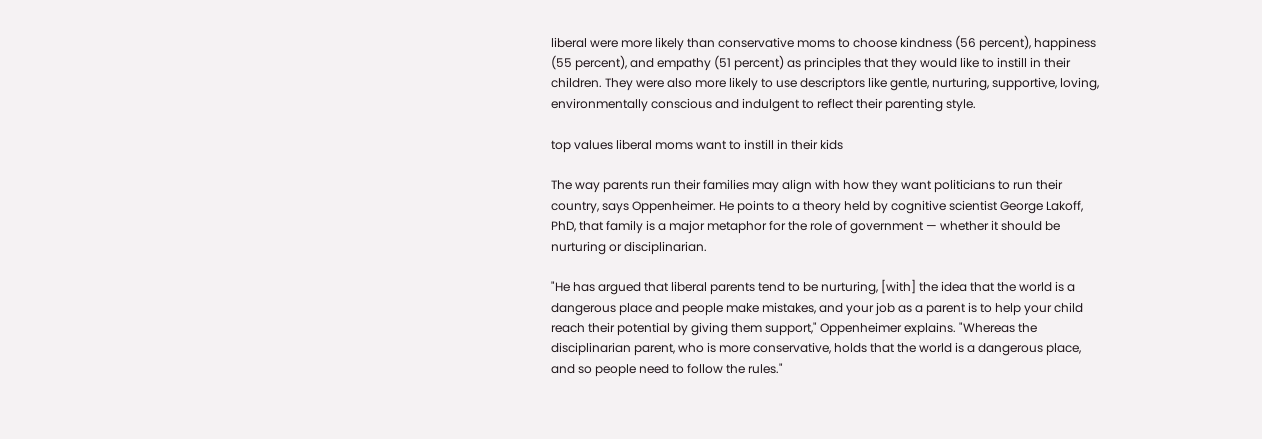liberal were more likely than conservative moms to choose kindness (56 percent), happiness (55 percent), and empathy (51 percent) as principles that they would like to instill in their children. They were also more likely to use descriptors like gentle, nurturing, supportive, loving, environmentally conscious and indulgent to reflect their parenting style.

top values liberal moms want to instill in their kids

The way parents run their families may align with how they want politicians to run their country, says Oppenheimer. He points to a theory held by cognitive scientist George Lakoff, PhD, that family is a major metaphor for the role of government — whether it should be nurturing or disciplinarian.

"He has argued that liberal parents tend to be nurturing, [with] the idea that the world is a dangerous place and people make mistakes, and your job as a parent is to help your child reach their potential by giving them support," Oppenheimer explains. "Whereas the disciplinarian parent, who is more conservative, holds that the world is a dangerous place, and so people need to follow the rules."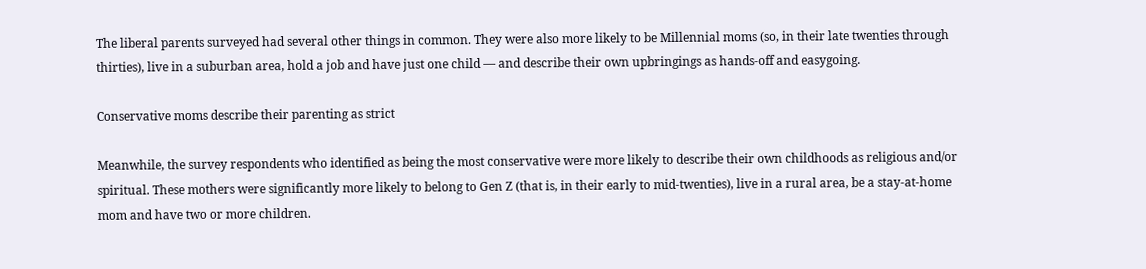The liberal parents surveyed had several other things in common. They were also more likely to be Millennial moms (so, in their late twenties through thirties), live in a suburban area, hold a job and have just one child — and describe their own upbringings as hands-off and easygoing.

Conservative moms describe their parenting as strict

Meanwhile, the survey respondents who identified as being the most conservative were more likely to describe their own childhoods as religious and/or spiritual. These mothers were significantly more likely to belong to Gen Z (that is, in their early to mid-twenties), live in a rural area, be a stay-at-home mom and have two or more children.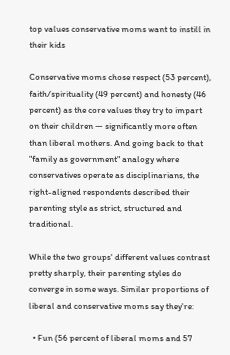top values conservative moms want to instill in their kids

Conservative moms chose respect (53 percent), faith/spirituality (49 percent) and honesty (46 percent) as the core values they try to impart on their children — significantly more often than liberal mothers. And going back to that "family as government" analogy where conservatives operate as disciplinarians, the right-aligned respondents described their parenting style as strict, structured and traditional.

While the two groups' different values contrast pretty sharply, their parenting styles do converge in some ways. Similar proportions of liberal and conservative moms say they're:

  • Fun (56 percent of liberal moms and 57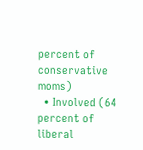percent of conservative moms)
  • Involved (64 percent of liberal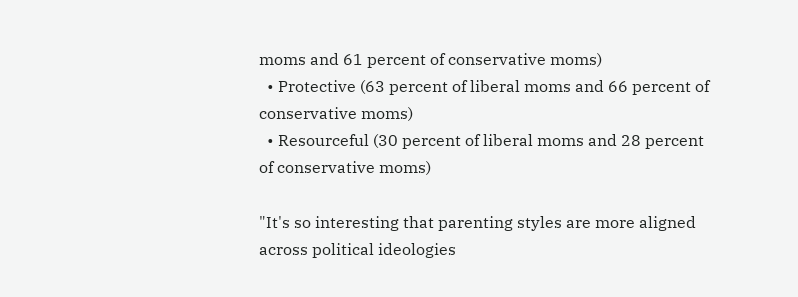moms and 61 percent of conservative moms)
  • Protective (63 percent of liberal moms and 66 percent of conservative moms)
  • Resourceful (30 percent of liberal moms and 28 percent of conservative moms)

"It's so interesting that parenting styles are more aligned across political ideologies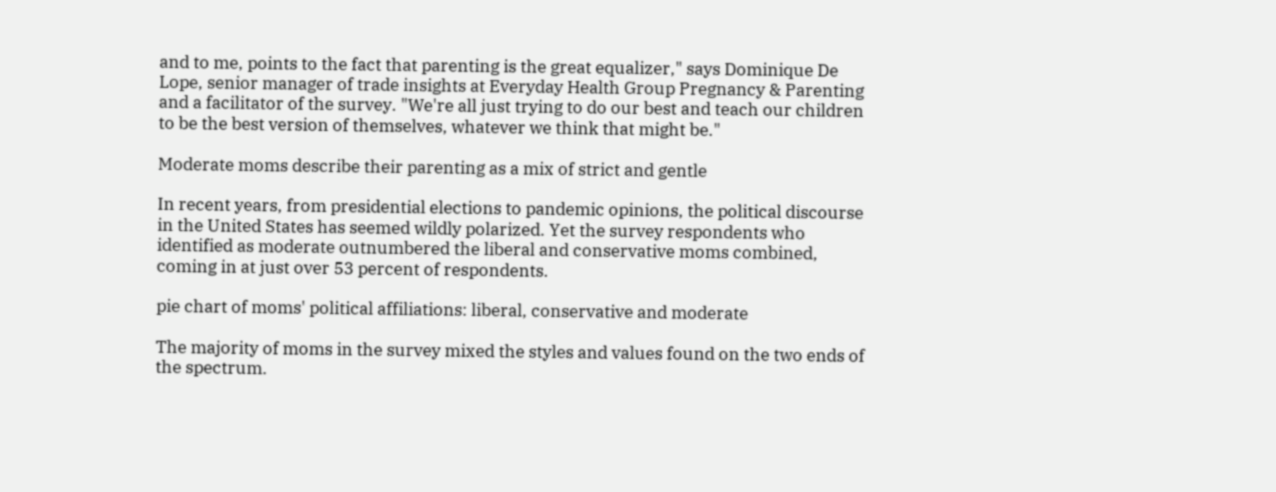and to me, points to the fact that parenting is the great equalizer," says Dominique De Lope, senior manager of trade insights at Everyday Health Group Pregnancy & Parenting and a facilitator of the survey. "We're all just trying to do our best and teach our children to be the best version of themselves, whatever we think that might be."

Moderate moms describe their parenting as a mix of strict and gentle

In recent years, from presidential elections to pandemic opinions, the political discourse in the United States has seemed wildly polarized. Yet the survey respondents who identified as moderate outnumbered the liberal and conservative moms combined, coming in at just over 53 percent of respondents.

pie chart of moms' political affiliations: liberal, conservative and moderate

The majority of moms in the survey mixed the styles and values found on the two ends of the spectrum.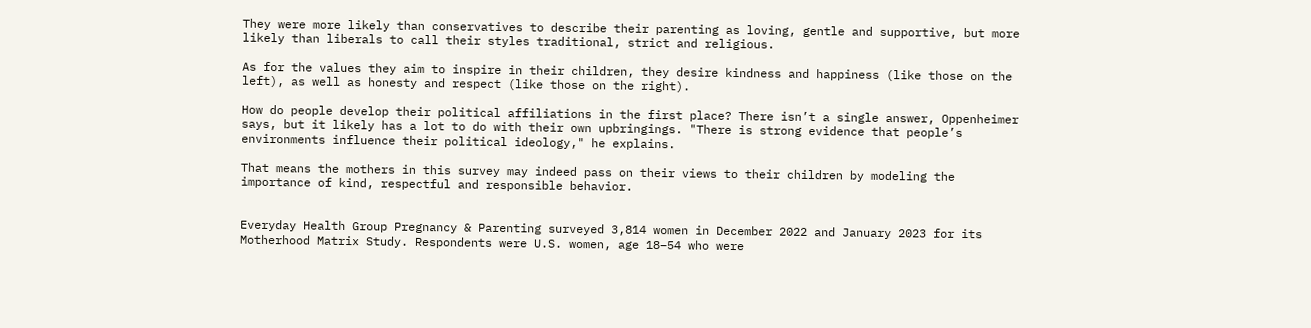They were more likely than conservatives to describe their parenting as loving, gentle and supportive, but more likely than liberals to call their styles traditional, strict and religious.

As for the values they aim to inspire in their children, they desire kindness and happiness (like those on the left), as well as honesty and respect (like those on the right).

How do people develop their political affiliations in the first place? There isn’t a single answer, Oppenheimer says, but it likely has a lot to do with their own upbringings. "There is strong evidence that people’s environments influence their political ideology," he explains.

That means the mothers in this survey may indeed pass on their views to their children by modeling the importance of kind, respectful and responsible behavior.


Everyday Health Group Pregnancy & Parenting surveyed 3,814 women in December 2022 and January 2023 for its Motherhood Matrix Study. Respondents were U.S. women, age 18–54 who were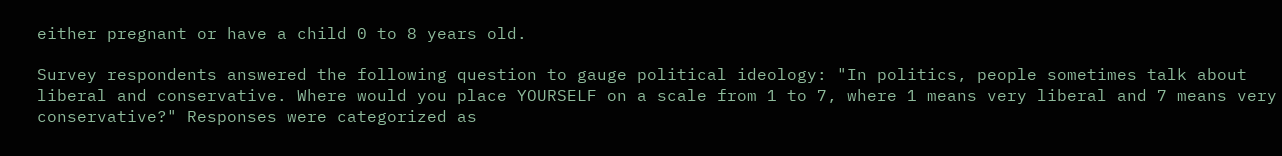either pregnant or have a child 0 to 8 years old.

Survey respondents answered the following question to gauge political ideology: "In politics, people sometimes talk about liberal and conservative. Where would you place YOURSELF on a scale from 1 to 7, where 1 means very liberal and 7 means very conservative?" Responses were categorized as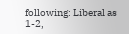following: Liberal as 1-2,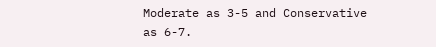Moderate as 3-5 and Conservative as 6-7.